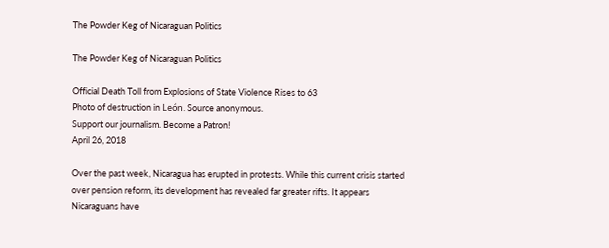The Powder Keg of Nicaraguan Politics

The Powder Keg of Nicaraguan Politics

Official Death Toll from Explosions of State Violence Rises to 63
Photo of destruction in León. Source anonymous.
Support our journalism. Become a Patron!
April 26, 2018

Over the past week, Nicaragua has erupted in protests. While this current crisis started over pension reform, its development has revealed far greater rifts. It appears Nicaraguans have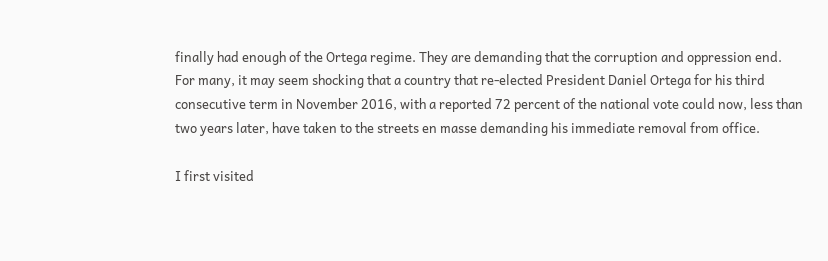finally had enough of the Ortega regime. They are demanding that the corruption and oppression end. For many, it may seem shocking that a country that re-elected President Daniel Ortega for his third consecutive term in November 2016, with a reported 72 percent of the national vote could now, less than two years later, have taken to the streets en masse demanding his immediate removal from office.

I first visited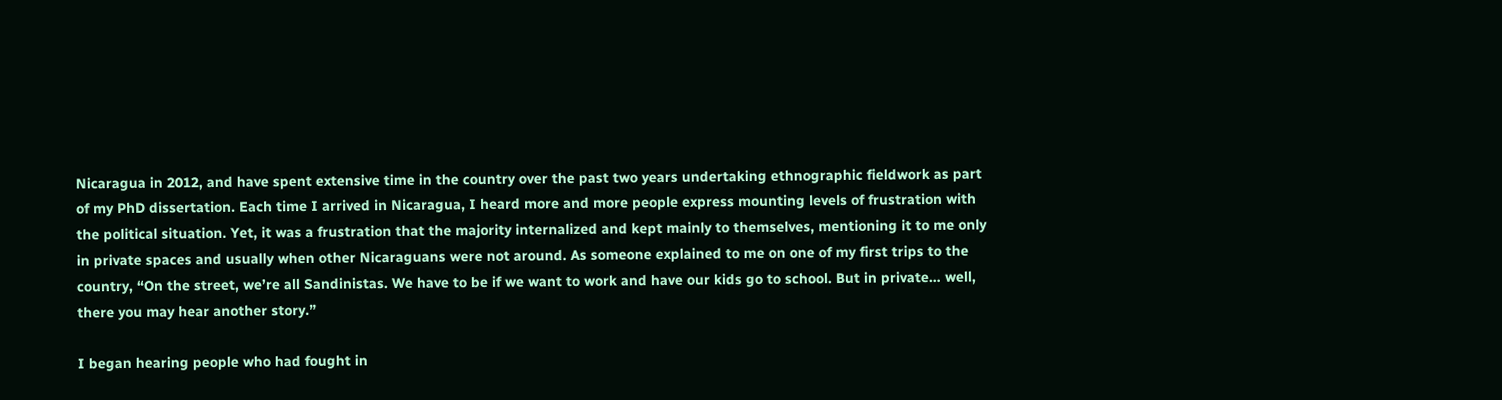Nicaragua in 2012, and have spent extensive time in the country over the past two years undertaking ethnographic fieldwork as part of my PhD dissertation. Each time I arrived in Nicaragua, I heard more and more people express mounting levels of frustration with the political situation. Yet, it was a frustration that the majority internalized and kept mainly to themselves, mentioning it to me only in private spaces and usually when other Nicaraguans were not around. As someone explained to me on one of my first trips to the country, “On the street, we’re all Sandinistas. We have to be if we want to work and have our kids go to school. But in private… well, there you may hear another story.”

I began hearing people who had fought in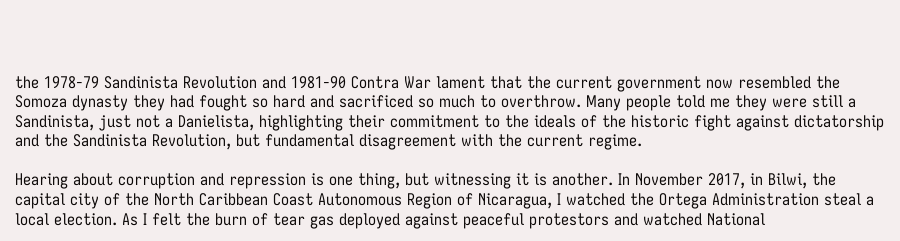the 1978-79 Sandinista Revolution and 1981-90 Contra War lament that the current government now resembled the Somoza dynasty they had fought so hard and sacrificed so much to overthrow. Many people told me they were still a Sandinista, just not a Danielista, highlighting their commitment to the ideals of the historic fight against dictatorship and the Sandinista Revolution, but fundamental disagreement with the current regime.

Hearing about corruption and repression is one thing, but witnessing it is another. In November 2017, in Bilwi, the capital city of the North Caribbean Coast Autonomous Region of Nicaragua, I watched the Ortega Administration steal a local election. As I felt the burn of tear gas deployed against peaceful protestors and watched National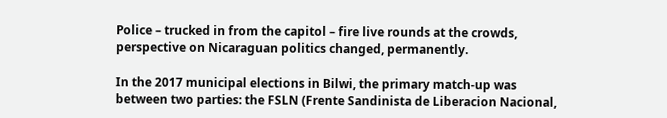Police – trucked in from the capitol – fire live rounds at the crowds, perspective on Nicaraguan politics changed, permanently.

In the 2017 municipal elections in Bilwi, the primary match-up was between two parties: the FSLN (Frente Sandinista de Liberacion Nacional,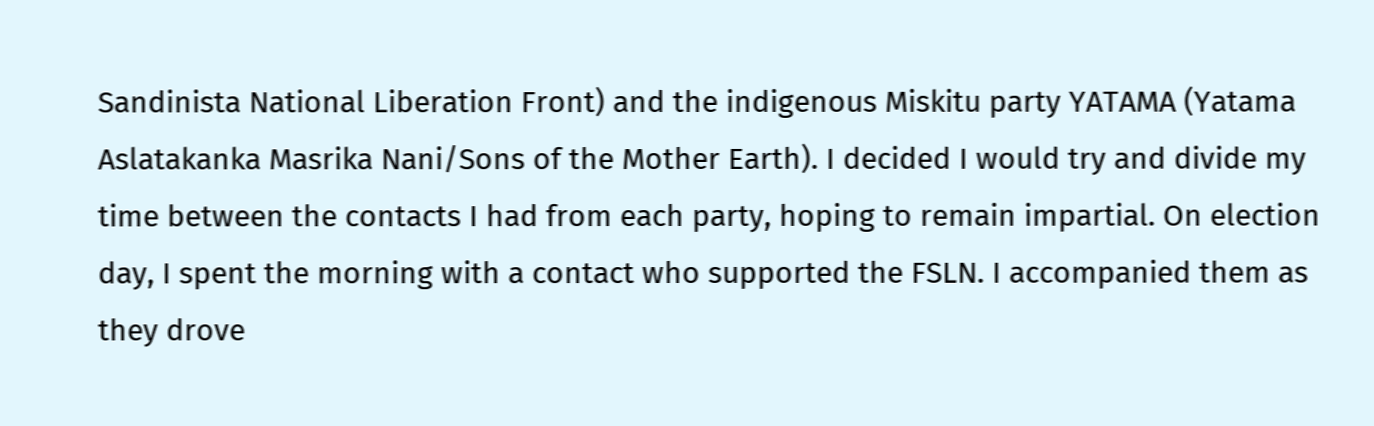Sandinista National Liberation Front) and the indigenous Miskitu party YATAMA (Yatama Aslatakanka Masrika Nani/Sons of the Mother Earth). I decided I would try and divide my time between the contacts I had from each party, hoping to remain impartial. On election day, I spent the morning with a contact who supported the FSLN. I accompanied them as they drove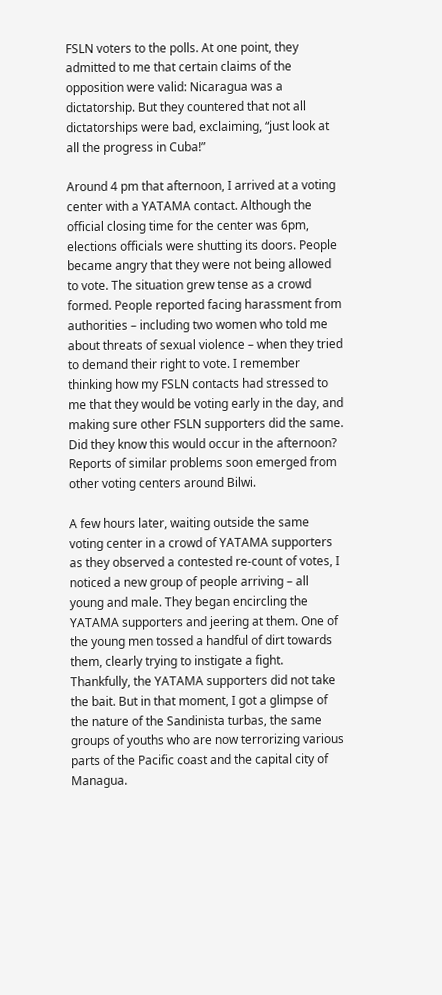FSLN voters to the polls. At one point, they admitted to me that certain claims of the opposition were valid: Nicaragua was a dictatorship. But they countered that not all dictatorships were bad, exclaiming, “just look at all the progress in Cuba!”

Around 4 pm that afternoon, I arrived at a voting center with a YATAMA contact. Although the official closing time for the center was 6pm, elections officials were shutting its doors. People became angry that they were not being allowed to vote. The situation grew tense as a crowd formed. People reported facing harassment from authorities – including two women who told me about threats of sexual violence – when they tried to demand their right to vote. I remember thinking how my FSLN contacts had stressed to me that they would be voting early in the day, and making sure other FSLN supporters did the same. Did they know this would occur in the afternoon? Reports of similar problems soon emerged from other voting centers around Bilwi.

A few hours later, waiting outside the same voting center in a crowd of YATAMA supporters as they observed a contested re-count of votes, I noticed a new group of people arriving – all young and male. They began encircling the YATAMA supporters and jeering at them. One of the young men tossed a handful of dirt towards them, clearly trying to instigate a fight. Thankfully, the YATAMA supporters did not take the bait. But in that moment, I got a glimpse of the nature of the Sandinista turbas, the same groups of youths who are now terrorizing various parts of the Pacific coast and the capital city of Managua.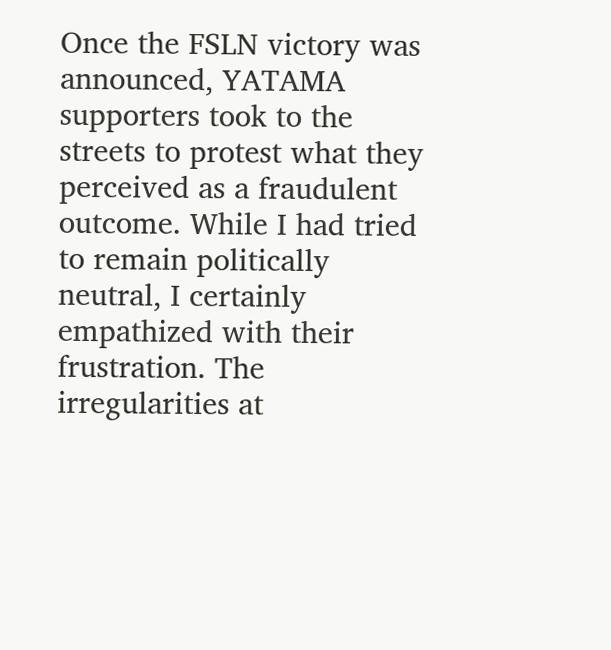Once the FSLN victory was announced, YATAMA supporters took to the streets to protest what they perceived as a fraudulent outcome. While I had tried to remain politically neutral, I certainly empathized with their frustration. The irregularities at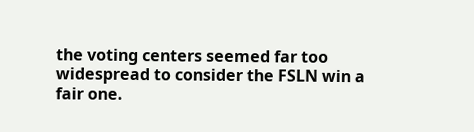the voting centers seemed far too widespread to consider the FSLN win a fair one.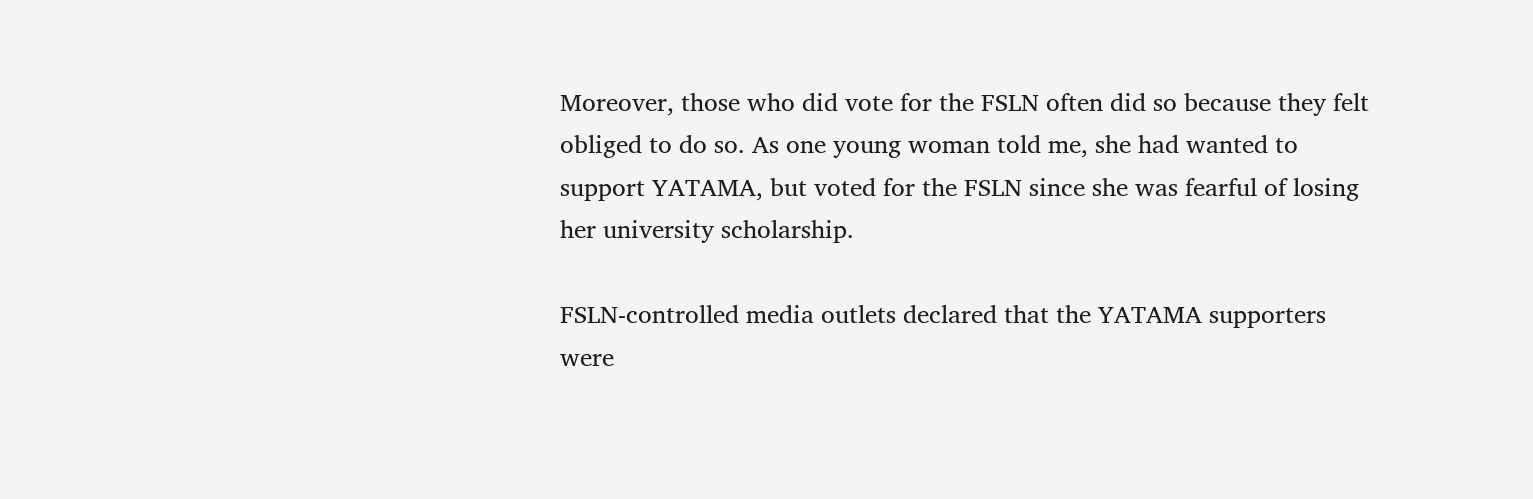Moreover, those who did vote for the FSLN often did so because they felt obliged to do so. As one young woman told me, she had wanted to support YATAMA, but voted for the FSLN since she was fearful of losing her university scholarship.

FSLN-controlled media outlets declared that the YATAMA supporters were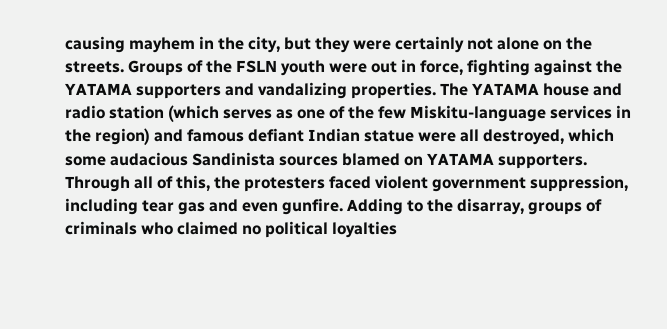causing mayhem in the city, but they were certainly not alone on the streets. Groups of the FSLN youth were out in force, fighting against the YATAMA supporters and vandalizing properties. The YATAMA house and radio station (which serves as one of the few Miskitu-language services in the region) and famous defiant Indian statue were all destroyed, which some audacious Sandinista sources blamed on YATAMA supporters. Through all of this, the protesters faced violent government suppression, including tear gas and even gunfire. Adding to the disarray, groups of criminals who claimed no political loyalties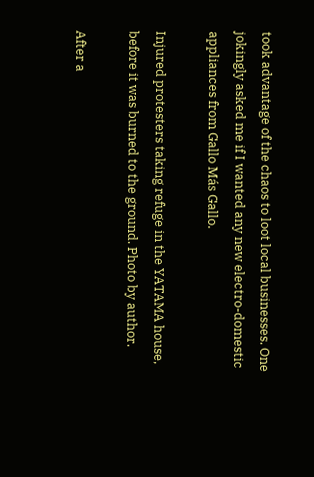took advantage of the chaos to loot local businesses. One jokingly asked me if I wanted any new electro-domestic appliances from Gallo Más Gallo.

Injured protesters taking refuge in the YATAMA house, before it was burned to the ground. Photo by author.

After a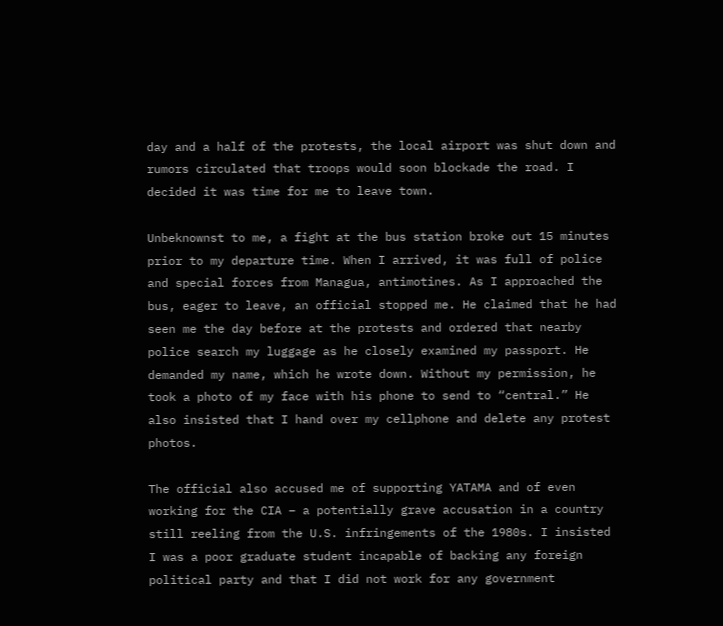day and a half of the protests, the local airport was shut down and rumors circulated that troops would soon blockade the road. I decided it was time for me to leave town.

Unbeknownst to me, a fight at the bus station broke out 15 minutes prior to my departure time. When I arrived, it was full of police and special forces from Managua, antimotines. As I approached the bus, eager to leave, an official stopped me. He claimed that he had seen me the day before at the protests and ordered that nearby police search my luggage as he closely examined my passport. He demanded my name, which he wrote down. Without my permission, he took a photo of my face with his phone to send to “central.” He also insisted that I hand over my cellphone and delete any protest photos.

The official also accused me of supporting YATAMA and of even working for the CIA – a potentially grave accusation in a country still reeling from the U.S. infringements of the 1980s. I insisted I was a poor graduate student incapable of backing any foreign political party and that I did not work for any government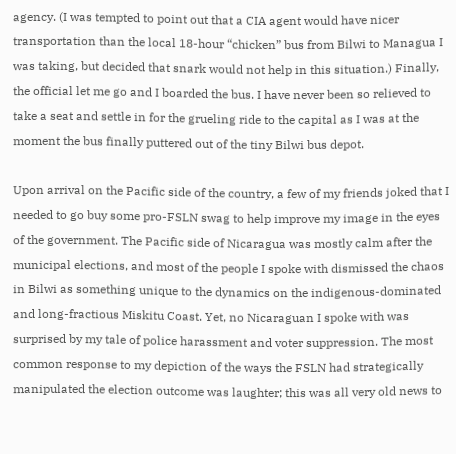agency. (I was tempted to point out that a CIA agent would have nicer transportation than the local 18-hour “chicken” bus from Bilwi to Managua I was taking, but decided that snark would not help in this situation.) Finally, the official let me go and I boarded the bus. I have never been so relieved to take a seat and settle in for the grueling ride to the capital as I was at the moment the bus finally puttered out of the tiny Bilwi bus depot.

Upon arrival on the Pacific side of the country, a few of my friends joked that I needed to go buy some pro-FSLN swag to help improve my image in the eyes of the government. The Pacific side of Nicaragua was mostly calm after the municipal elections, and most of the people I spoke with dismissed the chaos in Bilwi as something unique to the dynamics on the indigenous-dominated and long-fractious Miskitu Coast. Yet, no Nicaraguan I spoke with was surprised by my tale of police harassment and voter suppression. The most common response to my depiction of the ways the FSLN had strategically manipulated the election outcome was laughter; this was all very old news to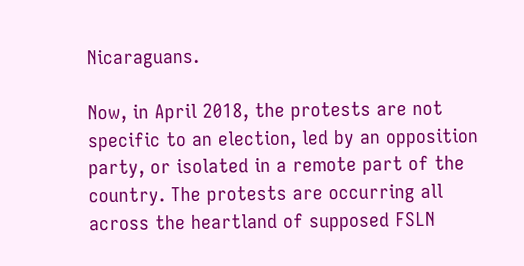Nicaraguans.

Now, in April 2018, the protests are not specific to an election, led by an opposition party, or isolated in a remote part of the country. The protests are occurring all across the heartland of supposed FSLN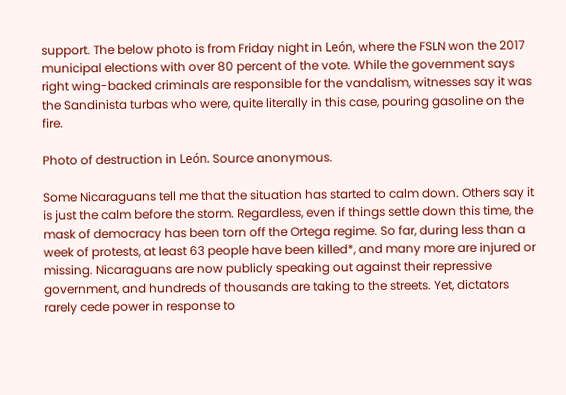support. The below photo is from Friday night in León, where the FSLN won the 2017 municipal elections with over 80 percent of the vote. While the government says right wing-backed criminals are responsible for the vandalism, witnesses say it was the Sandinista turbas who were, quite literally in this case, pouring gasoline on the fire.

Photo of destruction in León. Source anonymous.

Some Nicaraguans tell me that the situation has started to calm down. Others say it is just the calm before the storm. Regardless, even if things settle down this time, the mask of democracy has been torn off the Ortega regime. So far, during less than a week of protests, at least 63 people have been killed*, and many more are injured or missing. Nicaraguans are now publicly speaking out against their repressive government, and hundreds of thousands are taking to the streets. Yet, dictators rarely cede power in response to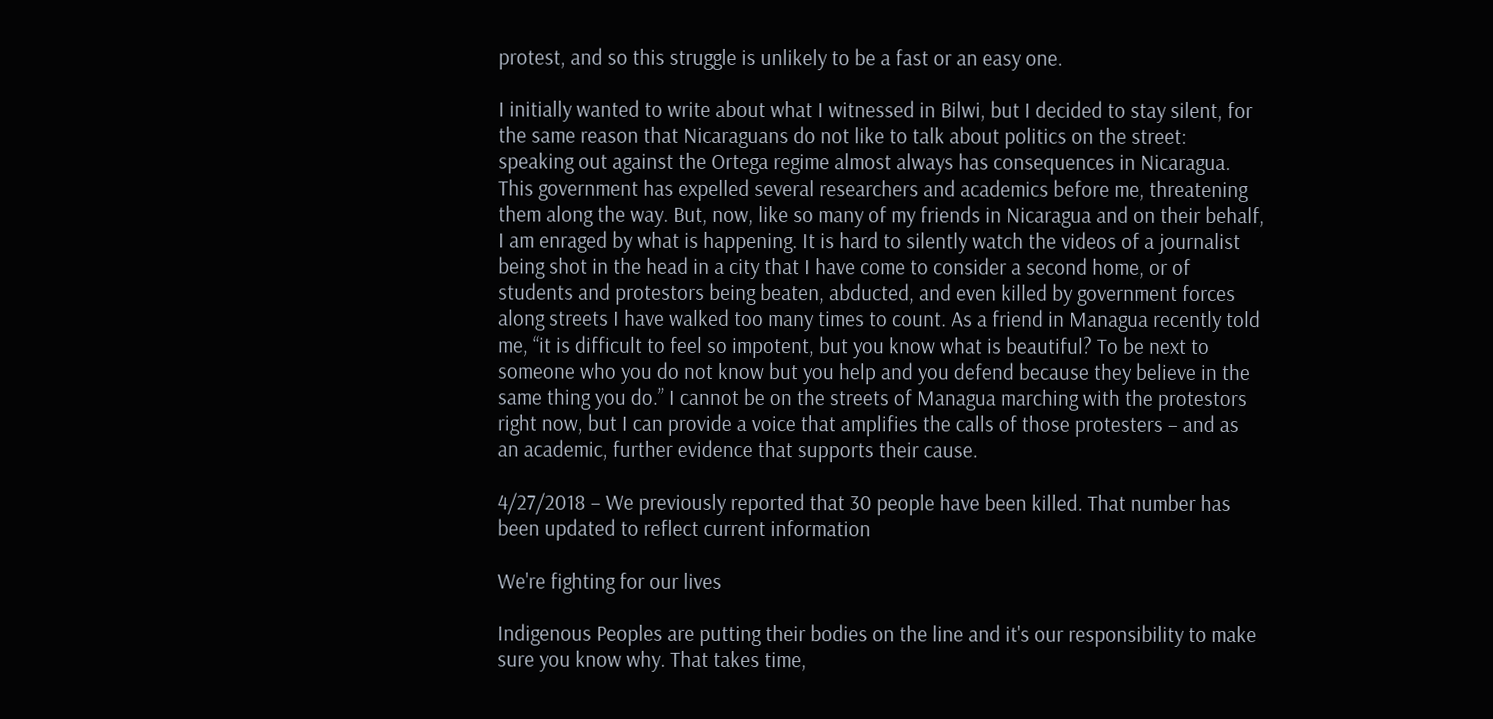protest, and so this struggle is unlikely to be a fast or an easy one.

I initially wanted to write about what I witnessed in Bilwi, but I decided to stay silent, for the same reason that Nicaraguans do not like to talk about politics on the street: speaking out against the Ortega regime almost always has consequences in Nicaragua. This government has expelled several researchers and academics before me, threatening them along the way. But, now, like so many of my friends in Nicaragua and on their behalf, I am enraged by what is happening. It is hard to silently watch the videos of a journalist being shot in the head in a city that I have come to consider a second home, or of students and protestors being beaten, abducted, and even killed by government forces along streets I have walked too many times to count. As a friend in Managua recently told me, “it is difficult to feel so impotent, but you know what is beautiful? To be next to someone who you do not know but you help and you defend because they believe in the same thing you do.” I cannot be on the streets of Managua marching with the protestors right now, but I can provide a voice that amplifies the calls of those protesters – and as an academic, further evidence that supports their cause.

4/27/2018 – We previously reported that 30 people have been killed. That number has been updated to reflect current information

We're fighting for our lives

Indigenous Peoples are putting their bodies on the line and it's our responsibility to make sure you know why. That takes time,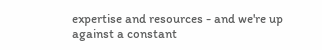expertise and resources - and we're up against a constant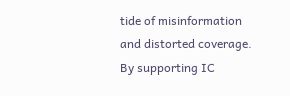tide of misinformation and distorted coverage. By supporting IC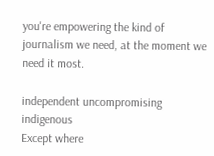you're empowering the kind of journalism we need, at the moment we need it most.

independent uncompromising indigenous
Except where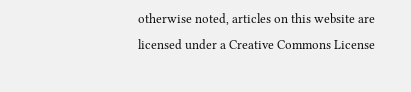otherwise noted, articles on this website are licensed under a Creative Commons License